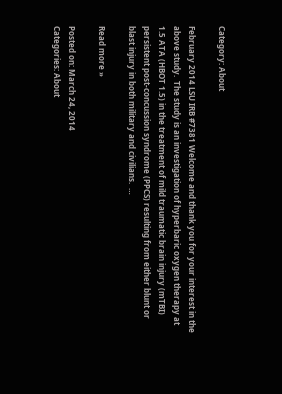Category: About

February 2014 LSU IRB #7381 Welcome and thank you for your interest in the above study.  The study is an investigation of hyperbaric oxygen therapy at 1.5 ATA (HBOT 1.5) in the treatment of mild traumatic brain injury (mTBI) persistent post-concussion syndrome (PPCS) resulting from either blunt or blast injury in both military and civilians.  …

Read more »

Posted on: March 24, 2014
Categories: About